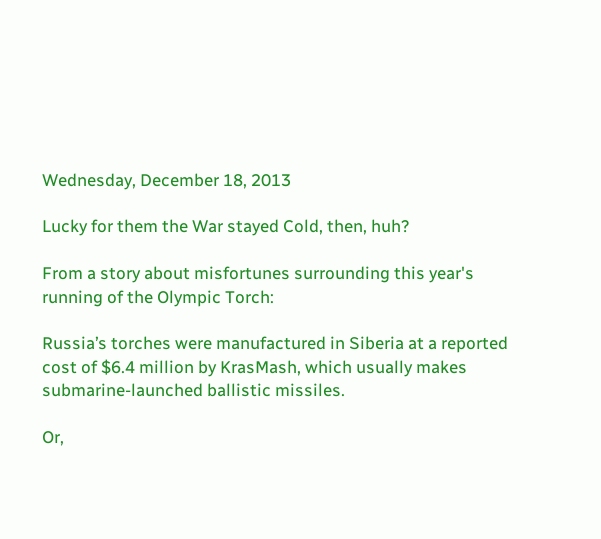Wednesday, December 18, 2013

Lucky for them the War stayed Cold, then, huh?

From a story about misfortunes surrounding this year's running of the Olympic Torch:

Russia’s torches were manufactured in Siberia at a reported cost of $6.4 million by KrasMash, which usually makes submarine-launched ballistic missiles.

Or,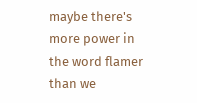maybe there's more power in the word flamer than we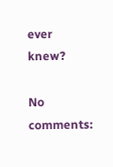ever knew?

No comments: